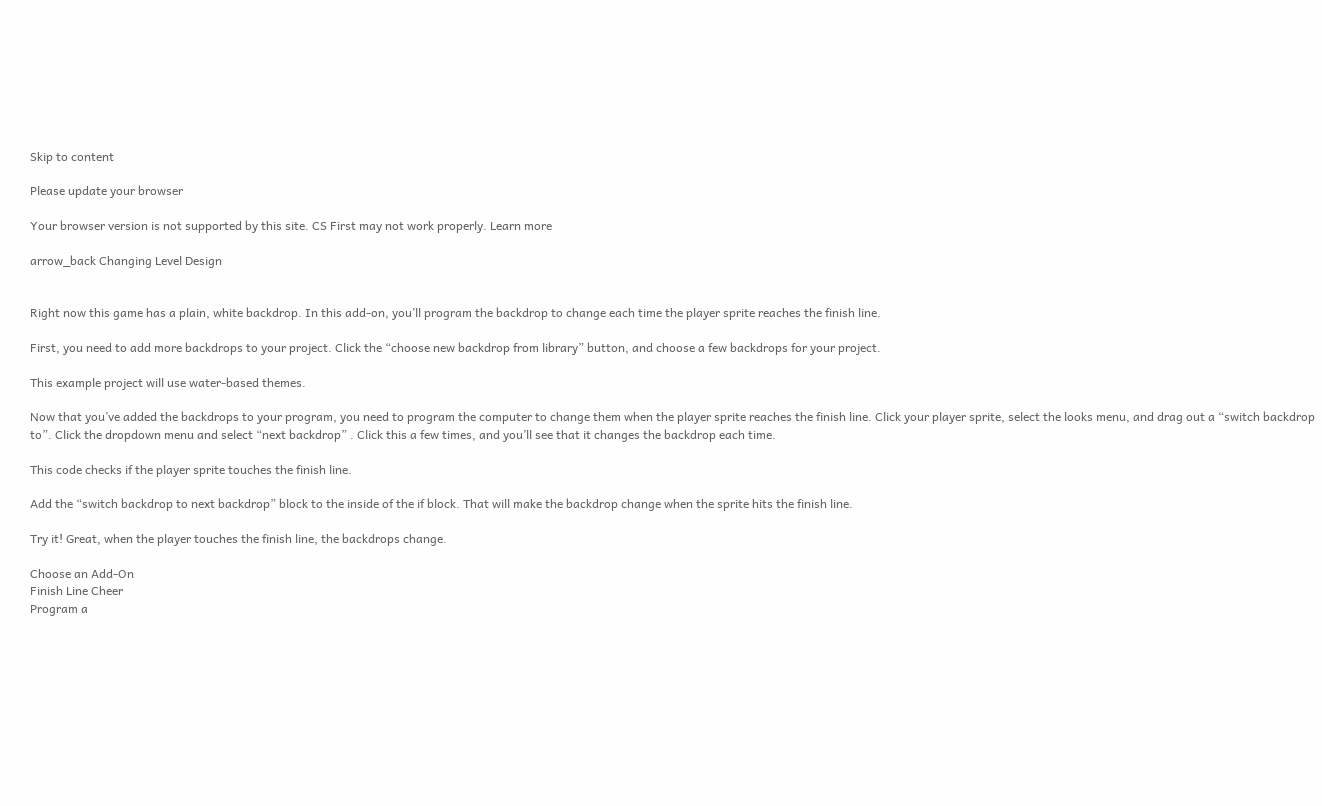Skip to content

Please update your browser

Your browser version is not supported by this site. CS First may not work properly. Learn more

arrow_back Changing Level Design


Right now this game has a plain, white backdrop. In this add-on, you’ll program the backdrop to change each time the player sprite reaches the finish line.

First, you need to add more backdrops to your project. Click the “choose new backdrop from library” button, and choose a few backdrops for your project.

This example project will use water-based themes.

Now that you’ve added the backdrops to your program, you need to program the computer to change them when the player sprite reaches the finish line. Click your player sprite, select the looks menu, and drag out a “switch backdrop to”. Click the dropdown menu and select “next backdrop” . Click this a few times, and you’ll see that it changes the backdrop each time.

This code checks if the player sprite touches the finish line.

Add the “switch backdrop to next backdrop” block to the inside of the if block. That will make the backdrop change when the sprite hits the finish line.

Try it! Great, when the player touches the finish line, the backdrops change.

Choose an Add-On
Finish Line Cheer
Program a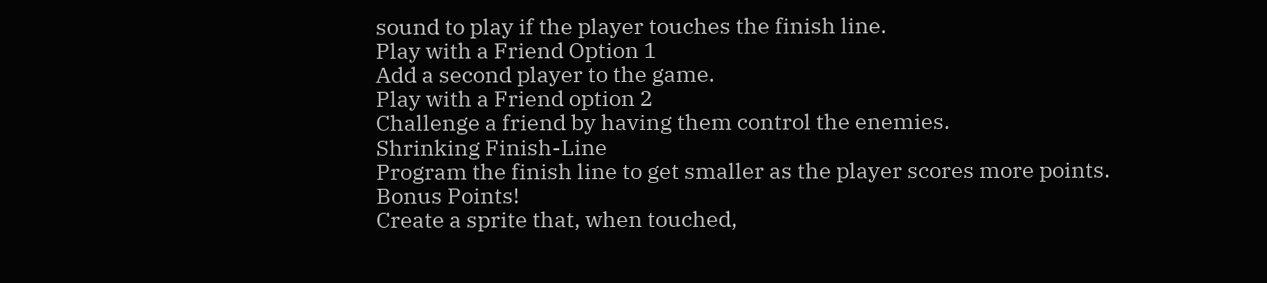sound to play if the player touches the finish line.
Play with a Friend Option 1
Add a second player to the game.
Play with a Friend option 2
Challenge a friend by having them control the enemies.
Shrinking Finish-Line
Program the finish line to get smaller as the player scores more points.
Bonus Points!
Create a sprite that, when touched,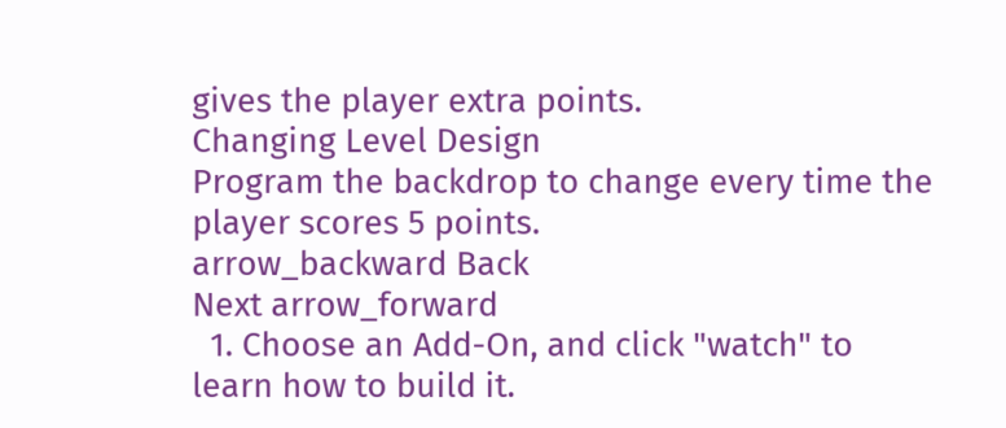gives the player extra points.
Changing Level Design
Program the backdrop to change every time the player scores 5 points.
arrow_backward Back
Next arrow_forward
  1. Choose an Add-On, and click "watch" to learn how to build it.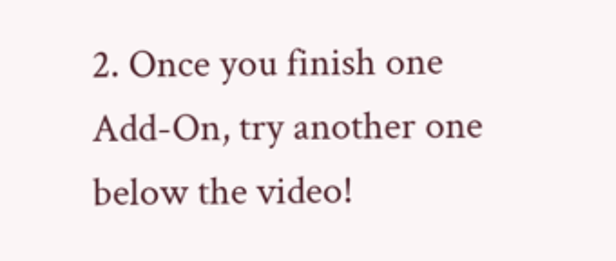2. Once you finish one Add-On, try another one below the video!